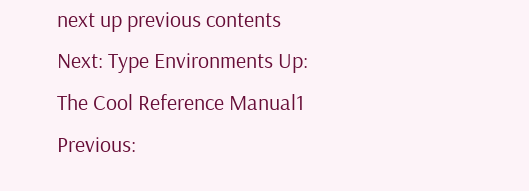next up previous contents
Next: Type Environments Up: The Cool Reference Manual1 Previous: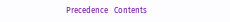Precedence   Contents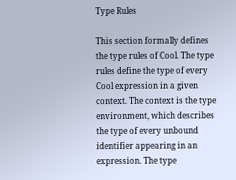Type Rules

This section formally defines the type rules of Cool. The type rules define the type of every Cool expression in a given context. The context is the type environment, which describes the type of every unbound identifier appearing in an expression. The type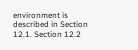environment is described in Section 12.1. Section 12.2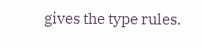gives the type rules.